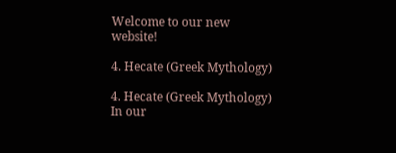Welcome to our new website!

4. Hecate (Greek Mythology)

4. Hecate (Greek Mythology)
In our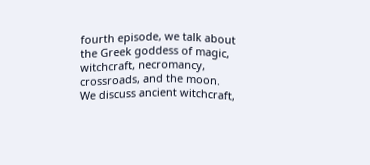fourth episode, we talk about the Greek goddess of magic, witchcraft, necromancy, crossroads, and the moon. We discuss ancient witchcraft,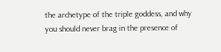the archetype of the triple goddess, and why you should never brag in the presence of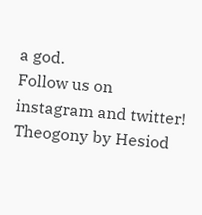a god.
Follow us on instagram and twitter!
Theogony by Hesiod